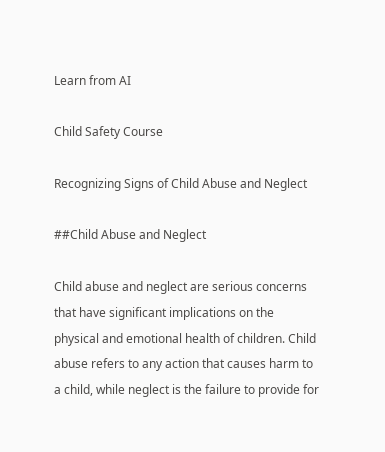Learn from AI

Child Safety Course

Recognizing Signs of Child Abuse and Neglect

##Child Abuse and Neglect

Child abuse and neglect are serious concerns that have significant implications on the physical and emotional health of children. Child abuse refers to any action that causes harm to a child, while neglect is the failure to provide for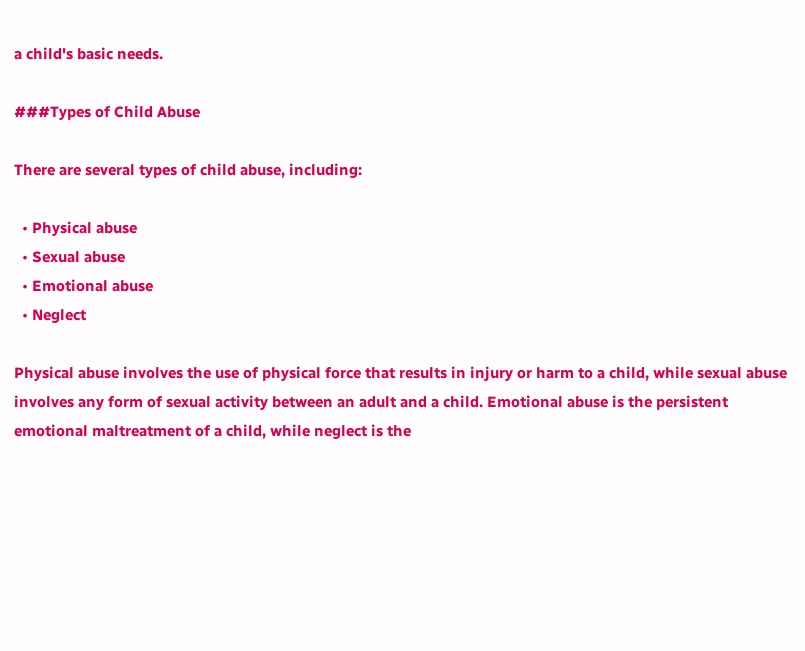a child's basic needs.

###Types of Child Abuse

There are several types of child abuse, including:

  • Physical abuse
  • Sexual abuse
  • Emotional abuse
  • Neglect

Physical abuse involves the use of physical force that results in injury or harm to a child, while sexual abuse involves any form of sexual activity between an adult and a child. Emotional abuse is the persistent emotional maltreatment of a child, while neglect is the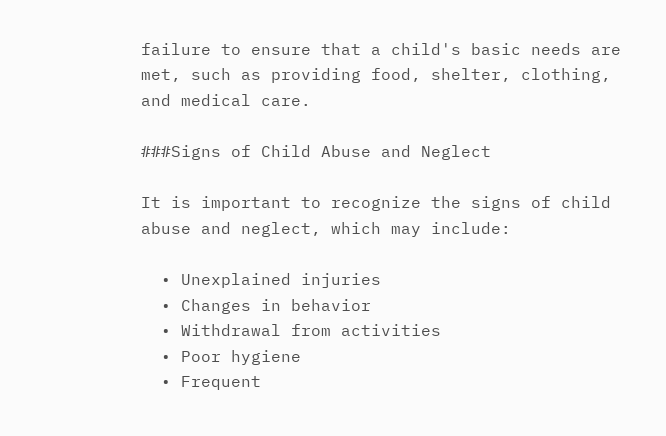failure to ensure that a child's basic needs are met, such as providing food, shelter, clothing, and medical care.

###Signs of Child Abuse and Neglect

It is important to recognize the signs of child abuse and neglect, which may include:

  • Unexplained injuries
  • Changes in behavior
  • Withdrawal from activities
  • Poor hygiene
  • Frequent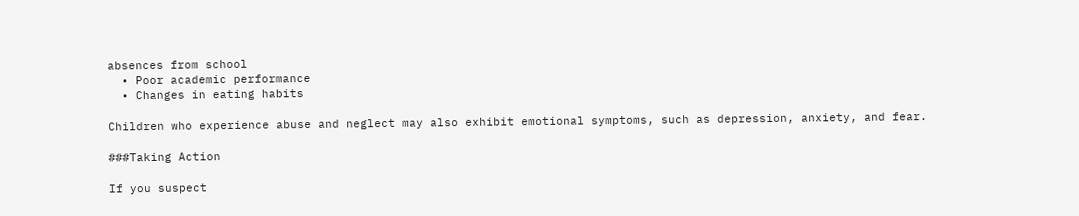absences from school
  • Poor academic performance
  • Changes in eating habits

Children who experience abuse and neglect may also exhibit emotional symptoms, such as depression, anxiety, and fear.

###Taking Action

If you suspect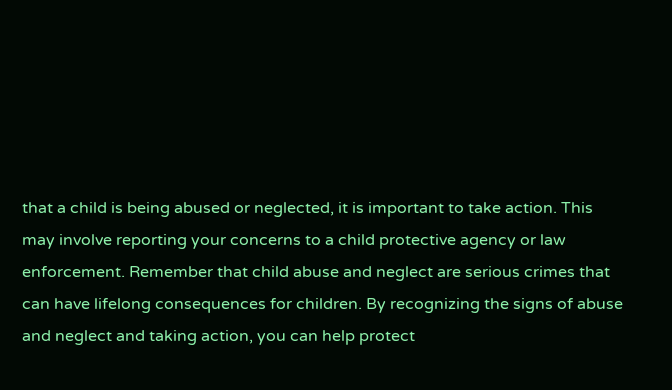that a child is being abused or neglected, it is important to take action. This may involve reporting your concerns to a child protective agency or law enforcement. Remember that child abuse and neglect are serious crimes that can have lifelong consequences for children. By recognizing the signs of abuse and neglect and taking action, you can help protect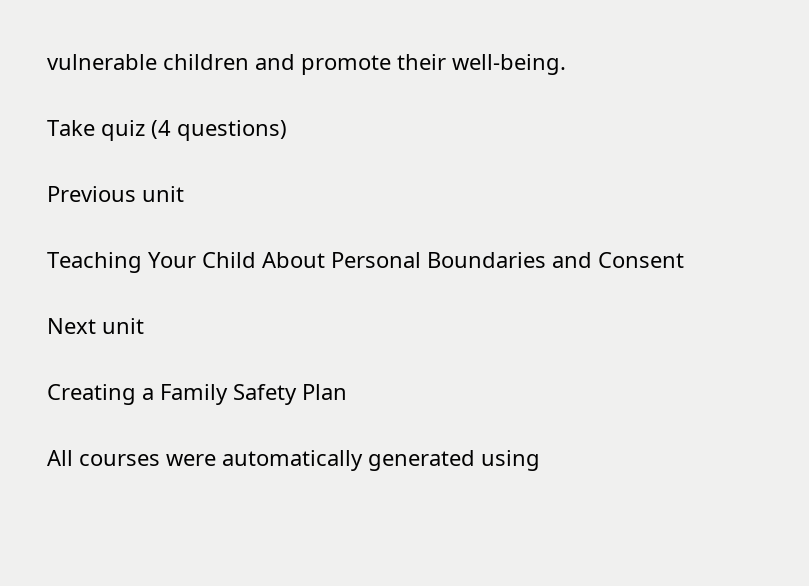vulnerable children and promote their well-being.

Take quiz (4 questions)

Previous unit

Teaching Your Child About Personal Boundaries and Consent

Next unit

Creating a Family Safety Plan

All courses were automatically generated using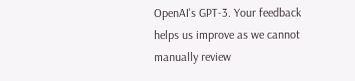OpenAI's GPT-3. Your feedback helps us improve as we cannot manually review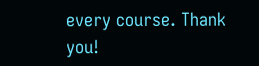every course. Thank you!